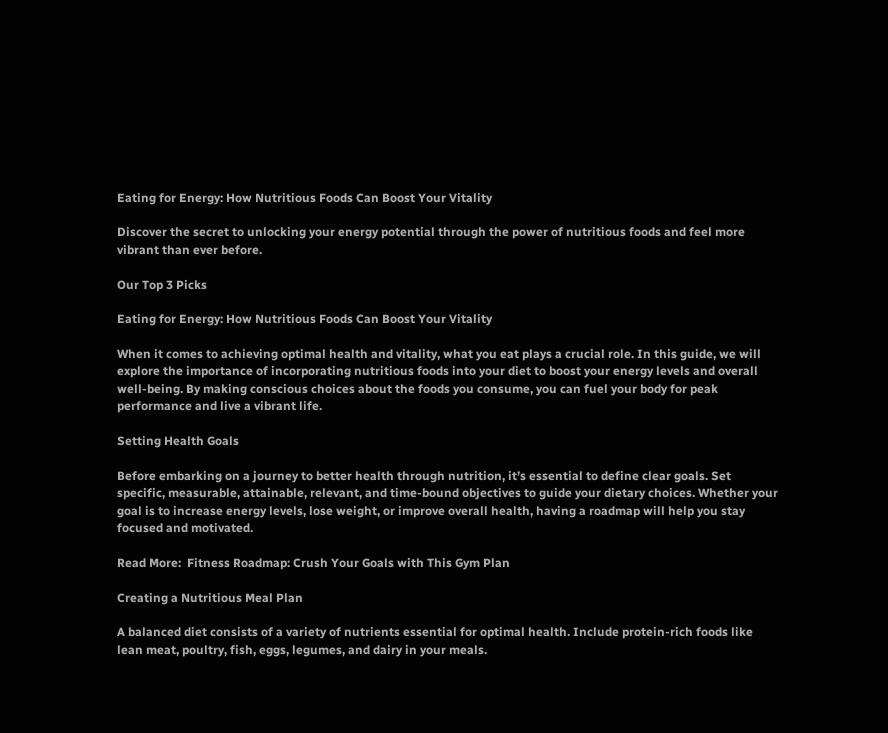Eating for Energy: How Nutritious Foods Can Boost Your Vitality

Discover the secret to unlocking your energy potential through the power of nutritious foods and feel more vibrant than ever before.

Our Top 3 Picks

Eating for Energy: How Nutritious Foods Can Boost Your Vitality

When it comes to achieving optimal health and vitality, what you eat plays a crucial role. In this guide, we will explore the importance of incorporating nutritious foods into your diet to boost your energy levels and overall well-being. By making conscious choices about the foods you consume, you can fuel your body for peak performance and live a vibrant life.

Setting Health Goals

Before embarking on a journey to better health through nutrition, it’s essential to define clear goals. Set specific, measurable, attainable, relevant, and time-bound objectives to guide your dietary choices. Whether your goal is to increase energy levels, lose weight, or improve overall health, having a roadmap will help you stay focused and motivated.

Read More:  Fitness Roadmap: Crush Your Goals with This Gym Plan

Creating a Nutritious Meal Plan

A balanced diet consists of a variety of nutrients essential for optimal health. Include protein-rich foods like lean meat, poultry, fish, eggs, legumes, and dairy in your meals.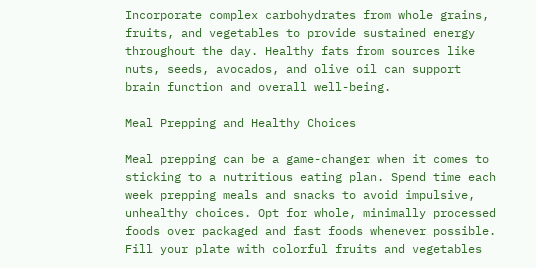Incorporate complex carbohydrates from whole grains, fruits, and vegetables to provide sustained energy throughout the day. Healthy fats from sources like nuts, seeds, avocados, and olive oil can support brain function and overall well-being.

Meal Prepping and Healthy Choices

Meal prepping can be a game-changer when it comes to sticking to a nutritious eating plan. Spend time each week prepping meals and snacks to avoid impulsive, unhealthy choices. Opt for whole, minimally processed foods over packaged and fast foods whenever possible. Fill your plate with colorful fruits and vegetables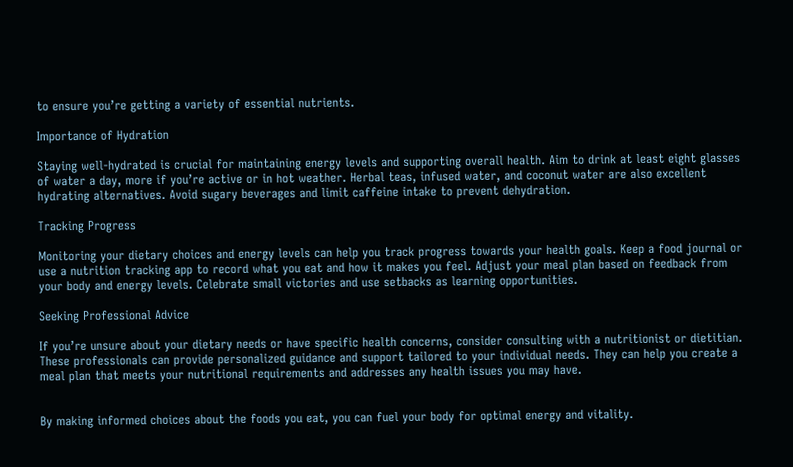to ensure you’re getting a variety of essential nutrients.

Importance of Hydration

Staying well-hydrated is crucial for maintaining energy levels and supporting overall health. Aim to drink at least eight glasses of water a day, more if you’re active or in hot weather. Herbal teas, infused water, and coconut water are also excellent hydrating alternatives. Avoid sugary beverages and limit caffeine intake to prevent dehydration.

Tracking Progress

Monitoring your dietary choices and energy levels can help you track progress towards your health goals. Keep a food journal or use a nutrition tracking app to record what you eat and how it makes you feel. Adjust your meal plan based on feedback from your body and energy levels. Celebrate small victories and use setbacks as learning opportunities.

Seeking Professional Advice

If you’re unsure about your dietary needs or have specific health concerns, consider consulting with a nutritionist or dietitian. These professionals can provide personalized guidance and support tailored to your individual needs. They can help you create a meal plan that meets your nutritional requirements and addresses any health issues you may have.


By making informed choices about the foods you eat, you can fuel your body for optimal energy and vitality.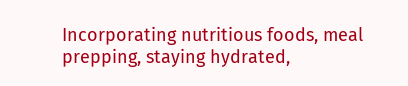Incorporating nutritious foods, meal prepping, staying hydrated,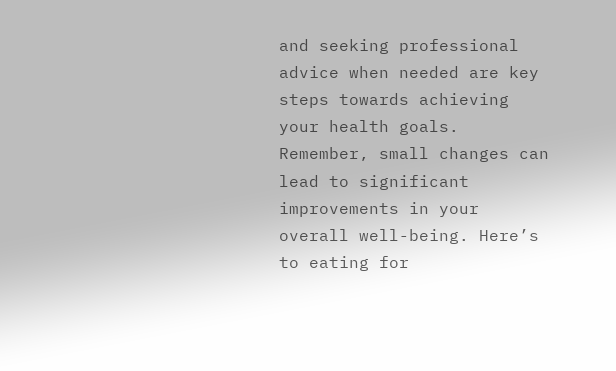and seeking professional advice when needed are key steps towards achieving your health goals. Remember, small changes can lead to significant improvements in your overall well-being. Here’s to eating for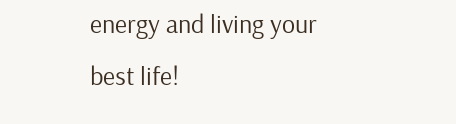energy and living your best life!